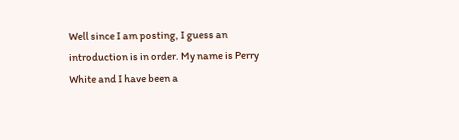Well since I am posting, I guess an introduction is in order. My name is Perry White and I have been a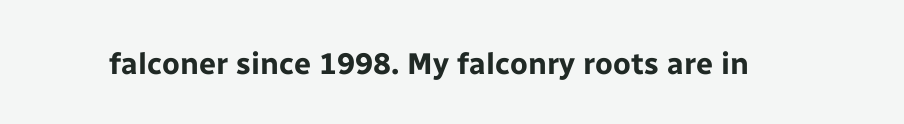falconer since 1998. My falconry roots are in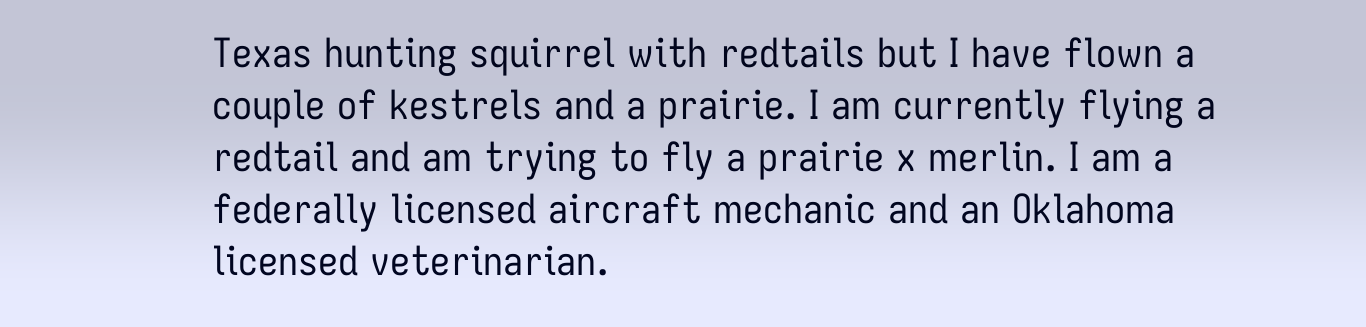Texas hunting squirrel with redtails but I have flown a couple of kestrels and a prairie. I am currently flying a redtail and am trying to fly a prairie x merlin. I am a federally licensed aircraft mechanic and an Oklahoma licensed veterinarian.